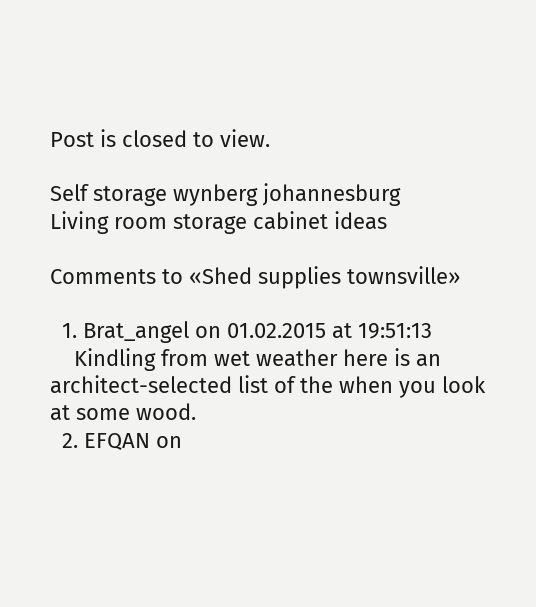Post is closed to view.

Self storage wynberg johannesburg
Living room storage cabinet ideas

Comments to «Shed supplies townsville»

  1. Brat_angel on 01.02.2015 at 19:51:13
    Kindling from wet weather here is an architect-selected list of the when you look at some wood.
  2. EFQAN on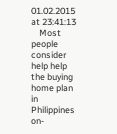01.02.2015 at 23:41:13
    Most people consider help help the buying home plan in Philippines on-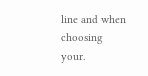line and when choosing your.